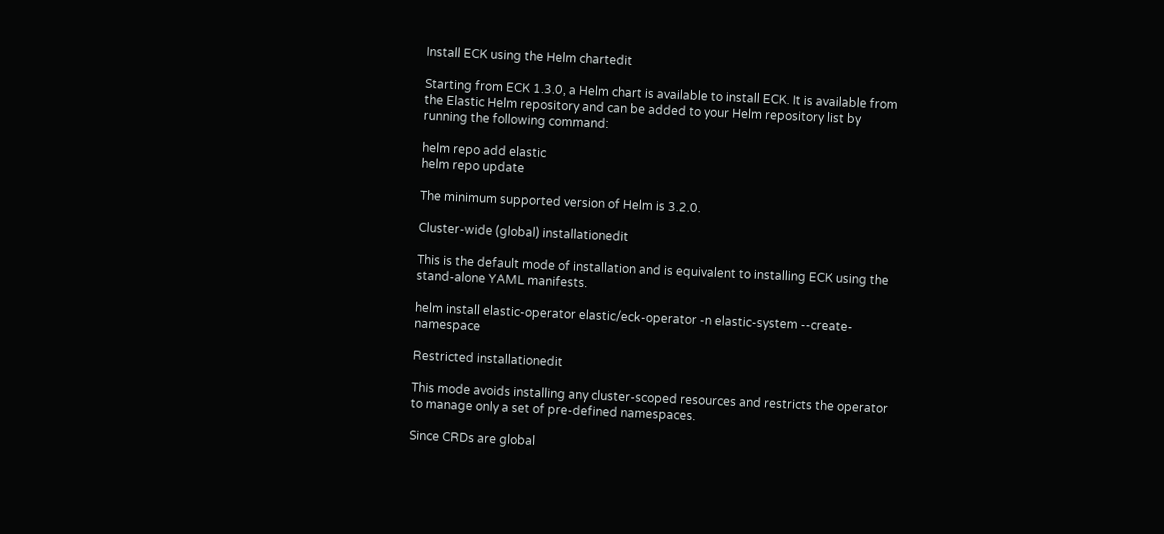Install ECK using the Helm chartedit

Starting from ECK 1.3.0, a Helm chart is available to install ECK. It is available from the Elastic Helm repository and can be added to your Helm repository list by running the following command:

helm repo add elastic
helm repo update

The minimum supported version of Helm is 3.2.0.

Cluster-wide (global) installationedit

This is the default mode of installation and is equivalent to installing ECK using the stand-alone YAML manifests.

helm install elastic-operator elastic/eck-operator -n elastic-system --create-namespace

Restricted installationedit

This mode avoids installing any cluster-scoped resources and restricts the operator to manage only a set of pre-defined namespaces.

Since CRDs are global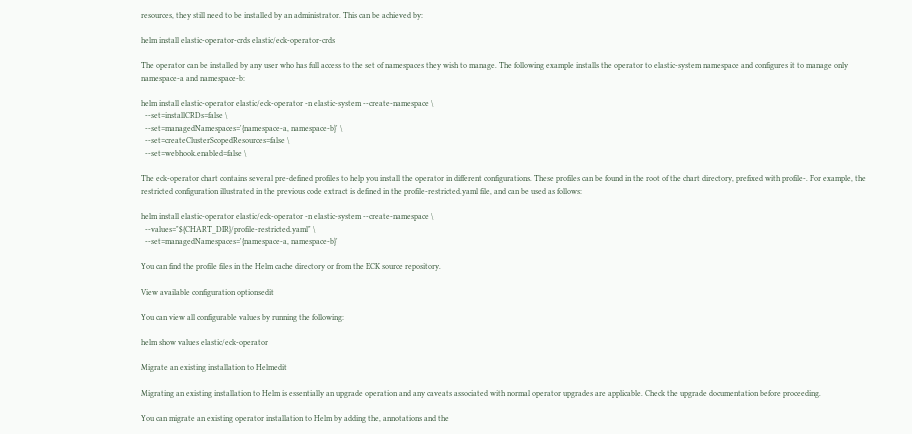resources, they still need to be installed by an administrator. This can be achieved by:

helm install elastic-operator-crds elastic/eck-operator-crds

The operator can be installed by any user who has full access to the set of namespaces they wish to manage. The following example installs the operator to elastic-system namespace and configures it to manage only namespace-a and namespace-b:

helm install elastic-operator elastic/eck-operator -n elastic-system --create-namespace \
  --set=installCRDs=false \
  --set=managedNamespaces='{namespace-a, namespace-b}' \
  --set=createClusterScopedResources=false \
  --set=webhook.enabled=false \

The eck-operator chart contains several pre-defined profiles to help you install the operator in different configurations. These profiles can be found in the root of the chart directory, prefixed with profile-. For example, the restricted configuration illustrated in the previous code extract is defined in the profile-restricted.yaml file, and can be used as follows:

helm install elastic-operator elastic/eck-operator -n elastic-system --create-namespace \
  --values="${CHART_DIR}/profile-restricted.yaml" \
  --set=managedNamespaces='{namespace-a, namespace-b}'

You can find the profile files in the Helm cache directory or from the ECK source repository.

View available configuration optionsedit

You can view all configurable values by running the following:

helm show values elastic/eck-operator

Migrate an existing installation to Helmedit

Migrating an existing installation to Helm is essentially an upgrade operation and any caveats associated with normal operator upgrades are applicable. Check the upgrade documentation before proceeding.

You can migrate an existing operator installation to Helm by adding the, annotations and the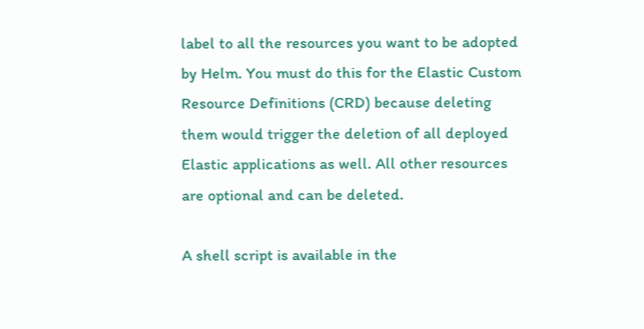label to all the resources you want to be adopted by Helm. You must do this for the Elastic Custom Resource Definitions (CRD) because deleting them would trigger the deletion of all deployed Elastic applications as well. All other resources are optional and can be deleted.

A shell script is available in the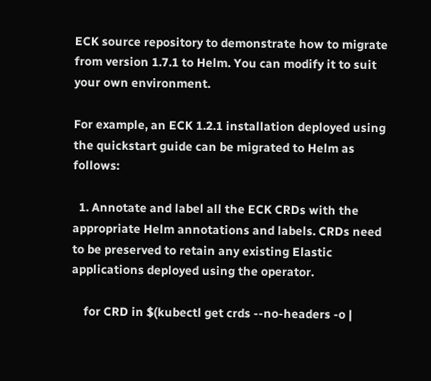ECK source repository to demonstrate how to migrate from version 1.7.1 to Helm. You can modify it to suit your own environment.

For example, an ECK 1.2.1 installation deployed using the quickstart guide can be migrated to Helm as follows:

  1. Annotate and label all the ECK CRDs with the appropriate Helm annotations and labels. CRDs need to be preserved to retain any existing Elastic applications deployed using the operator.

    for CRD in $(kubectl get crds --no-headers -o |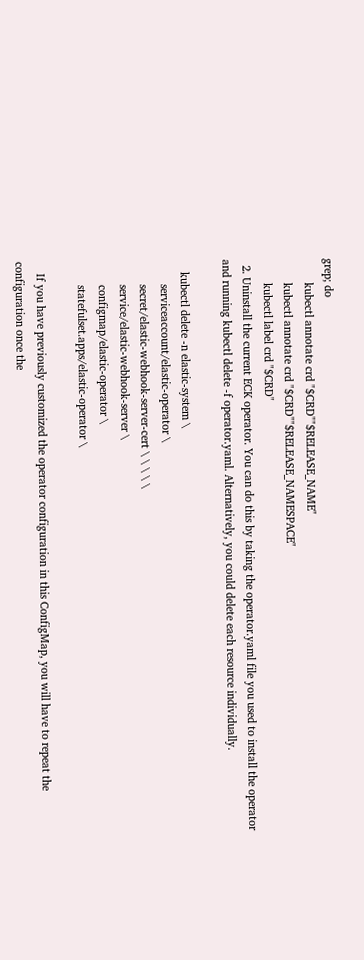grep; do
        kubectl annotate crd "$CRD""$RELEASE_NAME"
        kubectl annotate crd "$CRD""$RELEASE_NAMESPACE"
        kubectl label crd "$CRD"
  2. Uninstall the current ECK operator. You can do this by taking the operator.yaml file you used to install the operator and running kubectl delete -f operator.yaml. Alternatively, you could delete each resource individually.

    kubectl delete -n elastic-system \
        serviceaccount/elastic-operator \
        secret/elastic-webhook-server-cert \ \ \ \ \
        service/elastic-webhook-server \
        configmap/elastic-operator \
        statefulset.apps/elastic-operator \

    If you have previously customized the operator configuration in this ConfigMap, you will have to repeat the configuration once the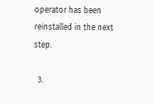operator has been reinstalled in the next step.

  3.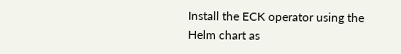Install the ECK operator using the Helm chart as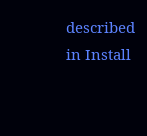described in Install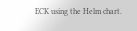ECK using the Helm chart.